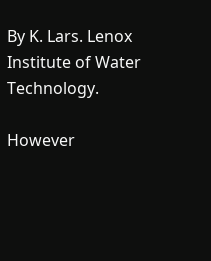By K. Lars. Lenox Institute of Water Technology.

However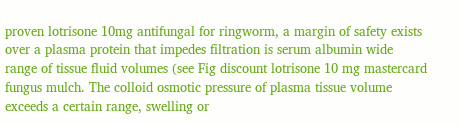proven lotrisone 10mg antifungal for ringworm, a margin of safety exists over a plasma protein that impedes filtration is serum albumin wide range of tissue fluid volumes (see Fig discount lotrisone 10 mg mastercard fungus mulch. The colloid osmotic pressure of plasma tissue volume exceeds a certain range, swelling or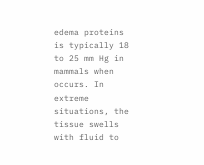edema proteins is typically 18 to 25 mm Hg in mammals when occurs. In extreme situations, the tissue swells with fluid to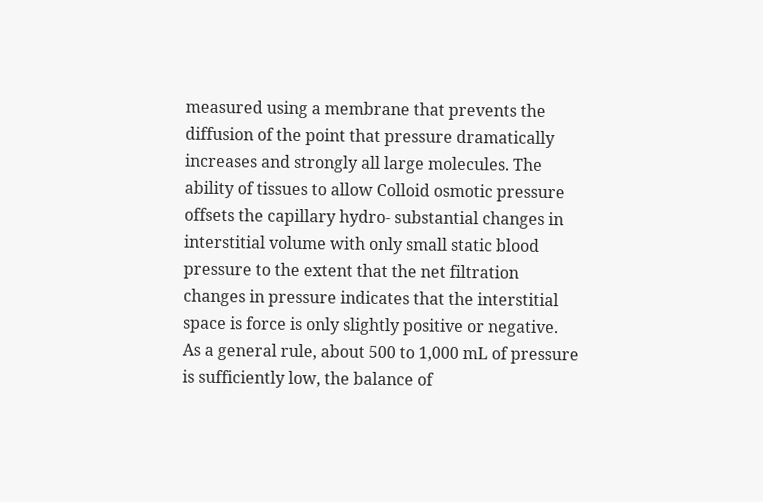measured using a membrane that prevents the diffusion of the point that pressure dramatically increases and strongly all large molecules. The ability of tissues to allow Colloid osmotic pressure offsets the capillary hydro- substantial changes in interstitial volume with only small static blood pressure to the extent that the net filtration changes in pressure indicates that the interstitial space is force is only slightly positive or negative. As a general rule, about 500 to 1,000 mL of pressure is sufficiently low, the balance of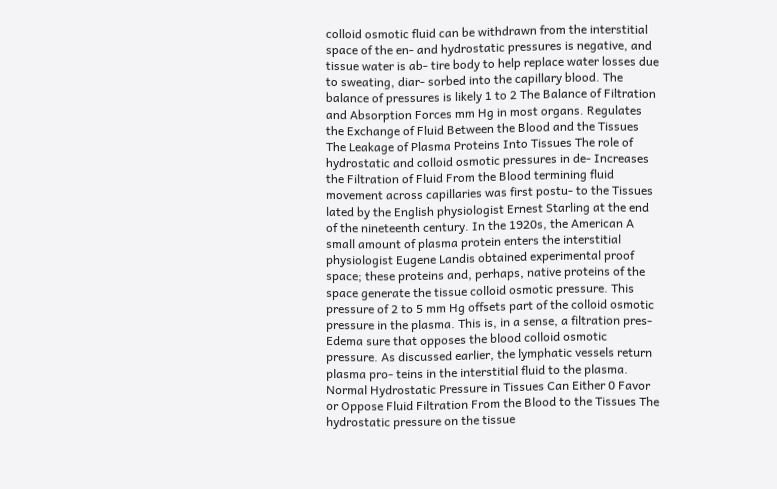colloid osmotic fluid can be withdrawn from the interstitial space of the en- and hydrostatic pressures is negative, and tissue water is ab- tire body to help replace water losses due to sweating, diar- sorbed into the capillary blood. The balance of pressures is likely 1 to 2 The Balance of Filtration and Absorption Forces mm Hg in most organs. Regulates the Exchange of Fluid Between the Blood and the Tissues The Leakage of Plasma Proteins Into Tissues The role of hydrostatic and colloid osmotic pressures in de- Increases the Filtration of Fluid From the Blood termining fluid movement across capillaries was first postu- to the Tissues lated by the English physiologist Ernest Starling at the end of the nineteenth century. In the 1920s, the American A small amount of plasma protein enters the interstitial physiologist Eugene Landis obtained experimental proof space; these proteins and, perhaps, native proteins of the space generate the tissue colloid osmotic pressure. This pressure of 2 to 5 mm Hg offsets part of the colloid osmotic pressure in the plasma. This is, in a sense, a filtration pres- Edema sure that opposes the blood colloid osmotic pressure. As discussed earlier, the lymphatic vessels return plasma pro- teins in the interstitial fluid to the plasma. Normal Hydrostatic Pressure in Tissues Can Either 0 Favor or Oppose Fluid Filtration From the Blood to the Tissues The hydrostatic pressure on the tissue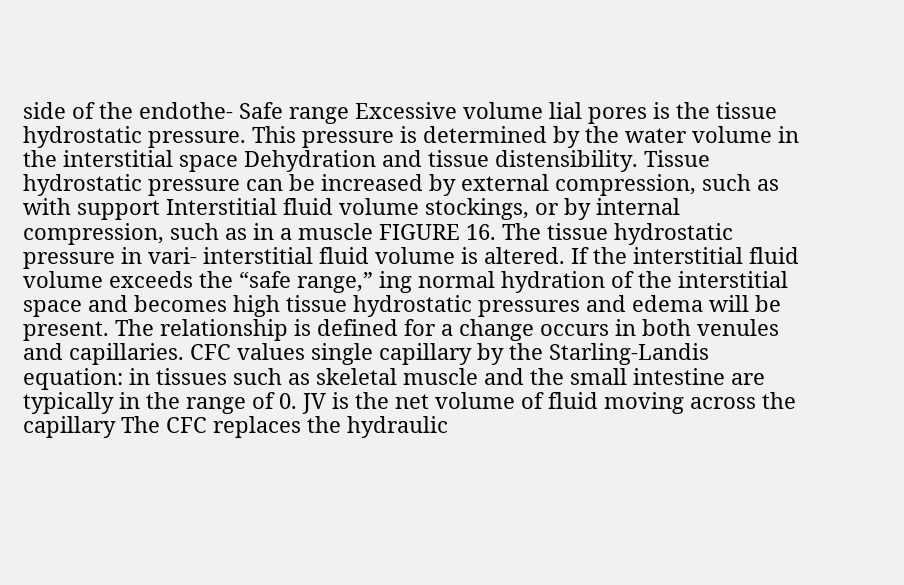side of the endothe- Safe range Excessive volume lial pores is the tissue hydrostatic pressure. This pressure is determined by the water volume in the interstitial space Dehydration and tissue distensibility. Tissue hydrostatic pressure can be increased by external compression, such as with support Interstitial fluid volume stockings, or by internal compression, such as in a muscle FIGURE 16. The tissue hydrostatic pressure in vari- interstitial fluid volume is altered. If the interstitial fluid volume exceeds the “safe range,” ing normal hydration of the interstitial space and becomes high tissue hydrostatic pressures and edema will be present. The relationship is defined for a change occurs in both venules and capillaries. CFC values single capillary by the Starling-Landis equation: in tissues such as skeletal muscle and the small intestine are typically in the range of 0. JV is the net volume of fluid moving across the capillary The CFC replaces the hydraulic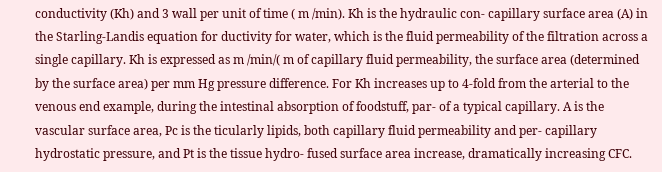conductivity (Kh) and 3 wall per unit of time ( m /min). Kh is the hydraulic con- capillary surface area (A) in the Starling-Landis equation for ductivity for water, which is the fluid permeability of the filtration across a single capillary. Kh is expressed as m /min/( m of capillary fluid permeability, the surface area (determined by the surface area) per mm Hg pressure difference. For Kh increases up to 4-fold from the arterial to the venous end example, during the intestinal absorption of foodstuff, par- of a typical capillary. A is the vascular surface area, Pc is the ticularly lipids, both capillary fluid permeability and per- capillary hydrostatic pressure, and Pt is the tissue hydro- fused surface area increase, dramatically increasing CFC.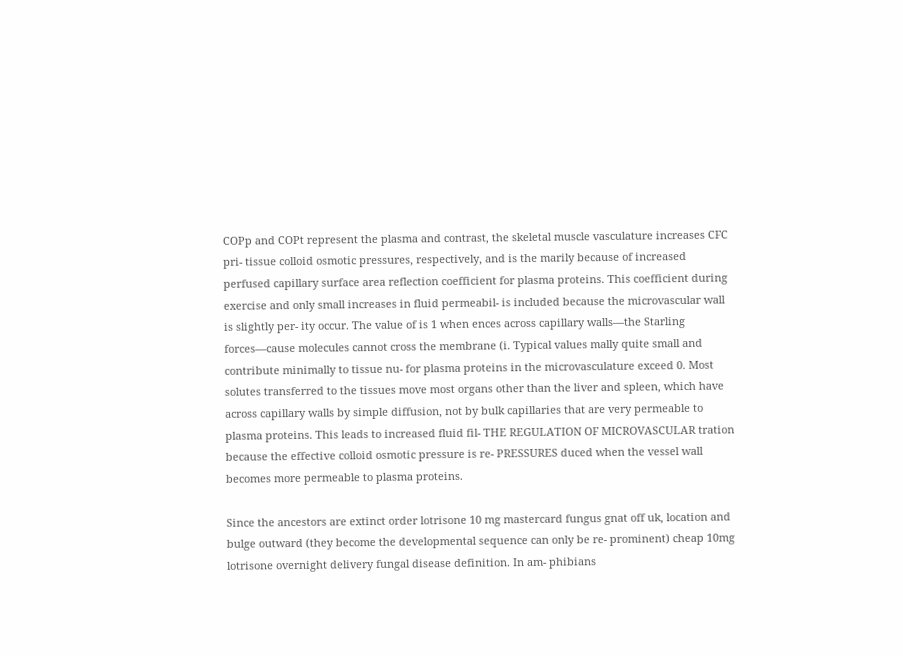COPp and COPt represent the plasma and contrast, the skeletal muscle vasculature increases CFC pri- tissue colloid osmotic pressures, respectively, and is the marily because of increased perfused capillary surface area reflection coefficient for plasma proteins. This coefficient during exercise and only small increases in fluid permeabil- is included because the microvascular wall is slightly per- ity occur. The value of is 1 when ences across capillary walls—the Starling forces—cause molecules cannot cross the membrane (i. Typical values mally quite small and contribute minimally to tissue nu- for plasma proteins in the microvasculature exceed 0. Most solutes transferred to the tissues move most organs other than the liver and spleen, which have across capillary walls by simple diffusion, not by bulk capillaries that are very permeable to plasma proteins. This leads to increased fluid fil- THE REGULATION OF MICROVASCULAR tration because the effective colloid osmotic pressure is re- PRESSURES duced when the vessel wall becomes more permeable to plasma proteins.

Since the ancestors are extinct order lotrisone 10 mg mastercard fungus gnat off uk, location and bulge outward (they become the developmental sequence can only be re- prominent) cheap 10mg lotrisone overnight delivery fungal disease definition. In am- phibians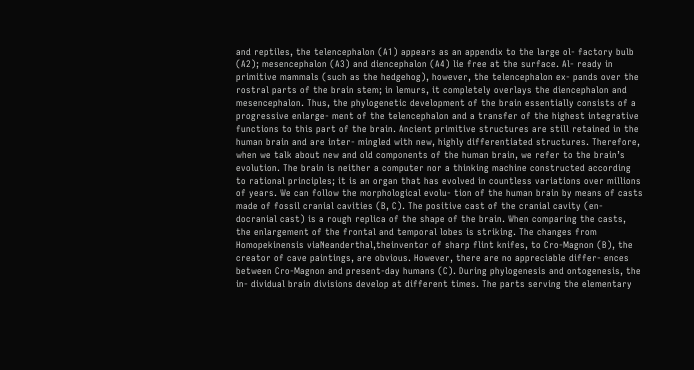and reptiles, the telencephalon (A1) appears as an appendix to the large ol- factory bulb (A2); mesencephalon (A3) and diencephalon (A4) lie free at the surface. Al- ready in primitive mammals (such as the hedgehog), however, the telencephalon ex- pands over the rostral parts of the brain stem; in lemurs, it completely overlays the diencephalon and mesencephalon. Thus, the phylogenetic development of the brain essentially consists of a progressive enlarge- ment of the telencephalon and a transfer of the highest integrative functions to this part of the brain. Ancient primitive structures are still retained in the human brain and are inter- mingled with new, highly differentiated structures. Therefore, when we talk about new and old components of the human brain, we refer to the brain’s evolution. The brain is neither a computer nor a thinking machine constructed according to rational principles; it is an organ that has evolved in countless variations over millions of years. We can follow the morphological evolu- tion of the human brain by means of casts made of fossil cranial cavities (B, C). The positive cast of the cranial cavity (en- docranial cast) is a rough replica of the shape of the brain. When comparing the casts, the enlargement of the frontal and temporal lobes is striking. The changes from Homopekinensis viaNeanderthal,theinventor of sharp flint knifes, to Cro-Magnon (B), the creator of cave paintings, are obvious. However, there are no appreciable differ- ences between Cro-Magnon and present-day humans (C). During phylogenesis and ontogenesis, the in- dividual brain divisions develop at different times. The parts serving the elementary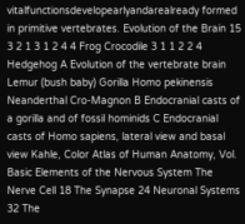vitalfunctionsdevelopearlyandarealready formed in primitive vertebrates. Evolution of the Brain 15 3 2 1 3 1 2 4 4 Frog Crocodile 3 1 1 2 2 4 Hedgehog A Evolution of the vertebrate brain Lemur (bush baby) Gorilla Homo pekinensis Neanderthal Cro-Magnon B Endocranial casts of a gorilla and of fossil hominids C Endocranial casts of Homo sapiens, lateral view and basal view Kahle, Color Atlas of Human Anatomy, Vol. Basic Elements of the Nervous System The Nerve Cell 18 The Synapse 24 Neuronal Systems 32 The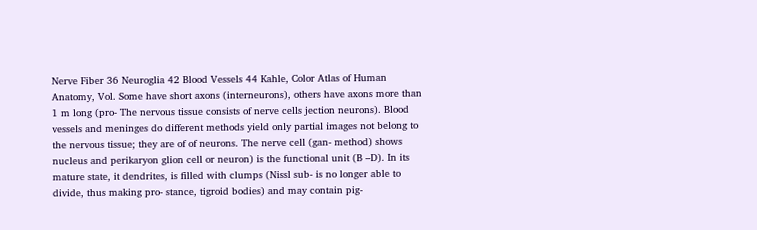Nerve Fiber 36 Neuroglia 42 Blood Vessels 44 Kahle, Color Atlas of Human Anatomy, Vol. Some have short axons (interneurons), others have axons more than 1 m long (pro- The nervous tissue consists of nerve cells jection neurons). Blood vessels and meninges do different methods yield only partial images not belong to the nervous tissue; they are of of neurons. The nerve cell (gan- method) shows nucleus and perikaryon glion cell or neuron) is the functional unit (B –D). In its mature state, it dendrites, is filled with clumps (Nissl sub- is no longer able to divide, thus making pro- stance, tigroid bodies) and may contain pig-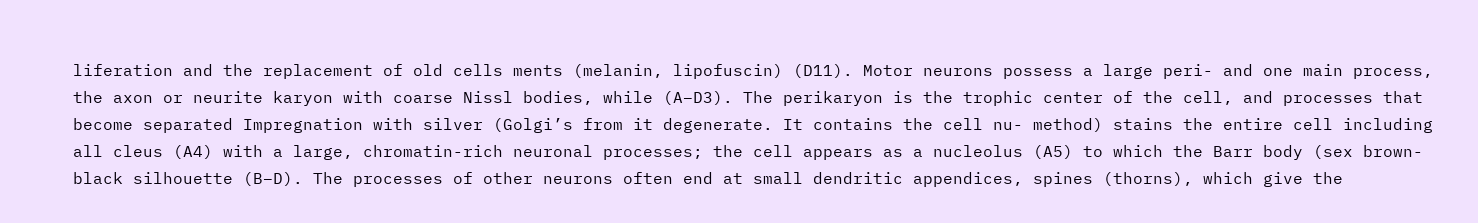liferation and the replacement of old cells ments (melanin, lipofuscin) (D11). Motor neurons possess a large peri- and one main process, the axon or neurite karyon with coarse Nissl bodies, while (A–D3). The perikaryon is the trophic center of the cell, and processes that become separated Impregnation with silver (Golgi’s from it degenerate. It contains the cell nu- method) stains the entire cell including all cleus (A4) with a large, chromatin-rich neuronal processes; the cell appears as a nucleolus (A5) to which the Barr body (sex brown-black silhouette (B–D). The processes of other neurons often end at small dendritic appendices, spines (thorns), which give the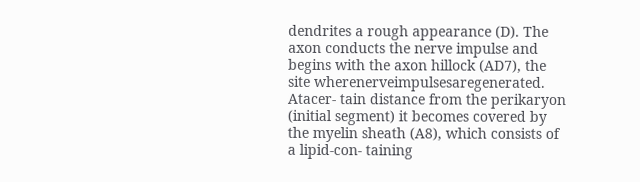dendrites a rough appearance (D). The axon conducts the nerve impulse and begins with the axon hillock (AD7), the site wherenerveimpulsesaregenerated. Atacer- tain distance from the perikaryon (initial segment) it becomes covered by the myelin sheath (A8), which consists of a lipid-con- taining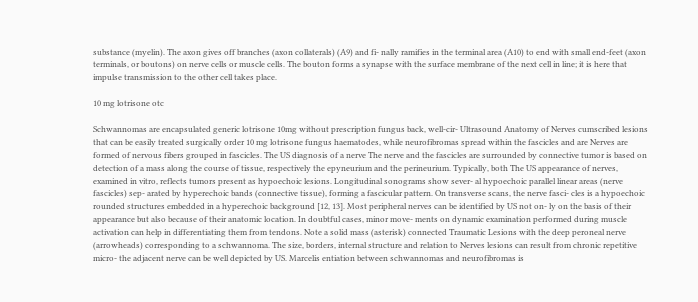substance (myelin). The axon gives off branches (axon collaterals) (A9) and fi- nally ramifies in the terminal area (A10) to end with small end-feet (axon terminals, or boutons) on nerve cells or muscle cells. The bouton forms a synapse with the surface membrane of the next cell in line; it is here that impulse transmission to the other cell takes place.

10 mg lotrisone otc

Schwannomas are encapsulated generic lotrisone 10mg without prescription fungus back, well-cir- Ultrasound Anatomy of Nerves cumscribed lesions that can be easily treated surgically order 10 mg lotrisone fungus haematodes, while neurofibromas spread within the fascicles and are Nerves are formed of nervous fibers grouped in fascicles. The US diagnosis of a nerve The nerve and the fascicles are surrounded by connective tumor is based on detection of a mass along the course of tissue, respectively the epyneurium and the perineurium. Typically, both The US appearance of nerves, examined in vitro, reflects tumors present as hypoechoic lesions. Longitudinal sonograms show sever- al hypoechoic parallel linear areas (nerve fascicles) sep- arated by hyperechoic bands (connective tissue), forming a fascicular pattern. On transverse scans, the nerve fasci- cles is a hypoechoic rounded structures embedded in a hyperechoic background [12, 13]. Most peripheral nerves can be identified by US not on- ly on the basis of their appearance but also because of their anatomic location. In doubtful cases, minor move- ments on dynamic examination performed during muscle activation can help in differentiating them from tendons. Note a solid mass (asterisk) connected Traumatic Lesions with the deep peroneal nerve (arrowheads) corresponding to a schwannoma. The size, borders, internal structure and relation to Nerves lesions can result from chronic repetitive micro- the adjacent nerve can be well depicted by US. Marcelis entiation between schwannomas and neurofibromas is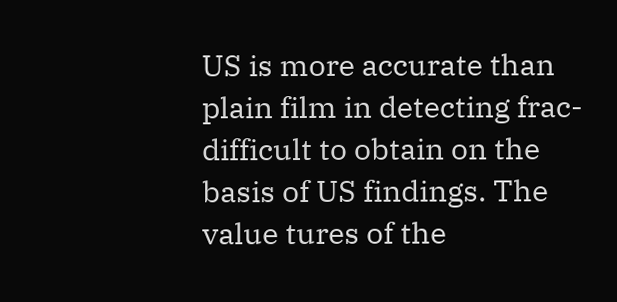US is more accurate than plain film in detecting frac- difficult to obtain on the basis of US findings. The value tures of the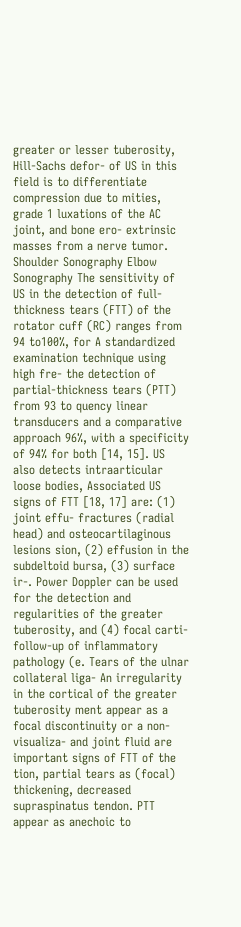greater or lesser tuberosity, Hill-Sachs defor- of US in this field is to differentiate compression due to mities, grade 1 luxations of the AC joint, and bone ero- extrinsic masses from a nerve tumor. Shoulder Sonography Elbow Sonography The sensitivity of US in the detection of full-thickness tears (FTT) of the rotator cuff (RC) ranges from 94 to100%, for A standardized examination technique using high fre- the detection of partial-thickness tears (PTT) from 93 to quency linear transducers and a comparative approach 96%, with a specificity of 94% for both [14, 15]. US also detects intraarticular loose bodies, Associated US signs of FTT [18, 17] are: (1) joint effu- fractures (radial head) and osteocartilaginous lesions sion, (2) effusion in the subdeltoid bursa, (3) surface ir-. Power Doppler can be used for the detection and regularities of the greater tuberosity, and (4) focal carti- follow-up of inflammatory pathology (e. Tears of the ulnar collateral liga- An irregularity in the cortical of the greater tuberosity ment appear as a focal discontinuity or a non-visualiza- and joint fluid are important signs of FTT of the tion, partial tears as (focal) thickening, decreased supraspinatus tendon. PTT appear as anechoic to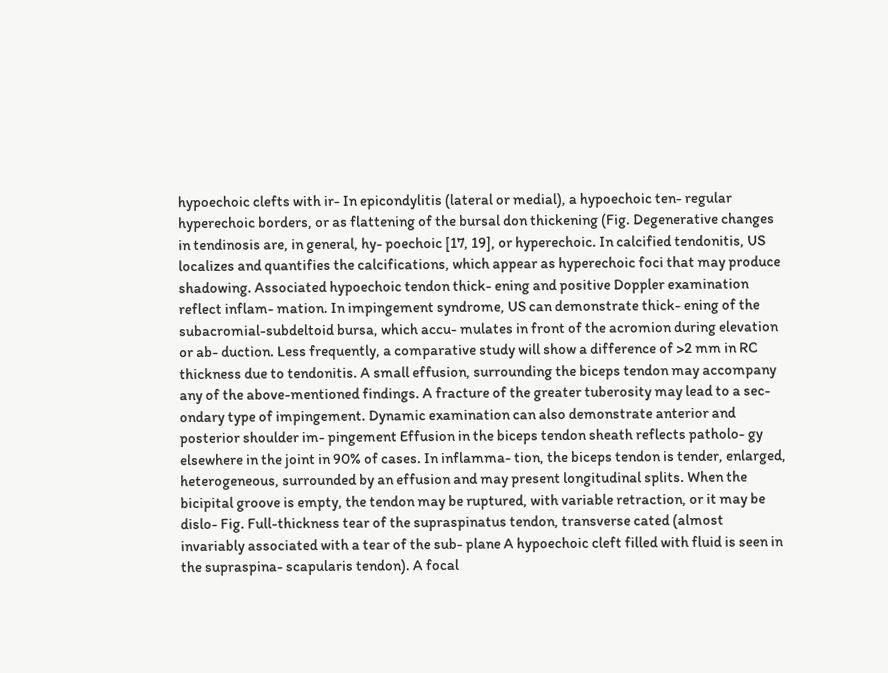hypoechoic clefts with ir- In epicondylitis (lateral or medial), a hypoechoic ten- regular hyperechoic borders, or as flattening of the bursal don thickening (Fig. Degenerative changes in tendinosis are, in general, hy- poechoic [17, 19], or hyperechoic. In calcified tendonitis, US localizes and quantifies the calcifications, which appear as hyperechoic foci that may produce shadowing. Associated hypoechoic tendon thick- ening and positive Doppler examination reflect inflam- mation. In impingement syndrome, US can demonstrate thick- ening of the subacromial-subdeltoid bursa, which accu- mulates in front of the acromion during elevation or ab- duction. Less frequently, a comparative study will show a difference of >2 mm in RC thickness due to tendonitis. A small effusion, surrounding the biceps tendon may accompany any of the above-mentioned findings. A fracture of the greater tuberosity may lead to a sec- ondary type of impingement. Dynamic examination can also demonstrate anterior and posterior shoulder im- pingement Effusion in the biceps tendon sheath reflects patholo- gy elsewhere in the joint in 90% of cases. In inflamma- tion, the biceps tendon is tender, enlarged, heterogeneous, surrounded by an effusion and may present longitudinal splits. When the bicipital groove is empty, the tendon may be ruptured, with variable retraction, or it may be dislo- Fig. Full-thickness tear of the supraspinatus tendon, transverse cated (almost invariably associated with a tear of the sub- plane A hypoechoic cleft filled with fluid is seen in the supraspina- scapularis tendon). A focal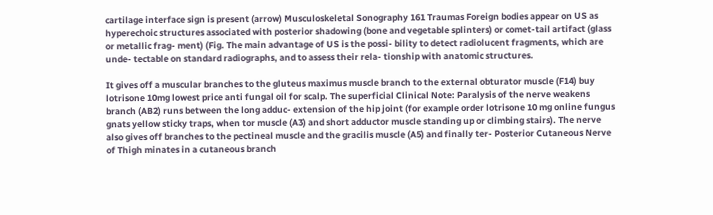cartilage interface sign is present (arrow) Musculoskeletal Sonography 161 Traumas Foreign bodies appear on US as hyperechoic structures associated with posterior shadowing (bone and vegetable splinters) or comet-tail artifact (glass or metallic frag- ment) (Fig. The main advantage of US is the possi- bility to detect radiolucent fragments, which are unde- tectable on standard radiographs, and to assess their rela- tionship with anatomic structures.

It gives off a muscular branches to the gluteus maximus muscle branch to the external obturator muscle (F14) buy lotrisone 10mg lowest price anti fungal oil for scalp. The superficial Clinical Note: Paralysis of the nerve weakens branch (AB2) runs between the long adduc- extension of the hip joint (for example order lotrisone 10 mg online fungus gnats yellow sticky traps, when tor muscle (A3) and short adductor muscle standing up or climbing stairs). The nerve also gives off branches to the pectineal muscle and the gracilis muscle (A5) and finally ter- Posterior Cutaneous Nerve of Thigh minates in a cutaneous branch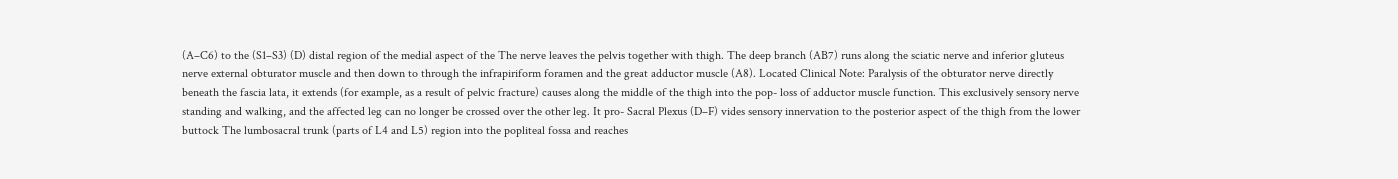(A–C6) to the (S1–S3) (D) distal region of the medial aspect of the The nerve leaves the pelvis together with thigh. The deep branch (AB7) runs along the sciatic nerve and inferior gluteus nerve external obturator muscle and then down to through the infrapiriform foramen and the great adductor muscle (A8). Located Clinical Note: Paralysis of the obturator nerve directly beneath the fascia lata, it extends (for example, as a result of pelvic fracture) causes along the middle of the thigh into the pop- loss of adductor muscle function. This exclusively sensory nerve standing and walking, and the affected leg can no longer be crossed over the other leg. It pro- Sacral Plexus (D–F) vides sensory innervation to the posterior aspect of the thigh from the lower buttock The lumbosacral trunk (parts of L4 and L5) region into the popliteal fossa and reaches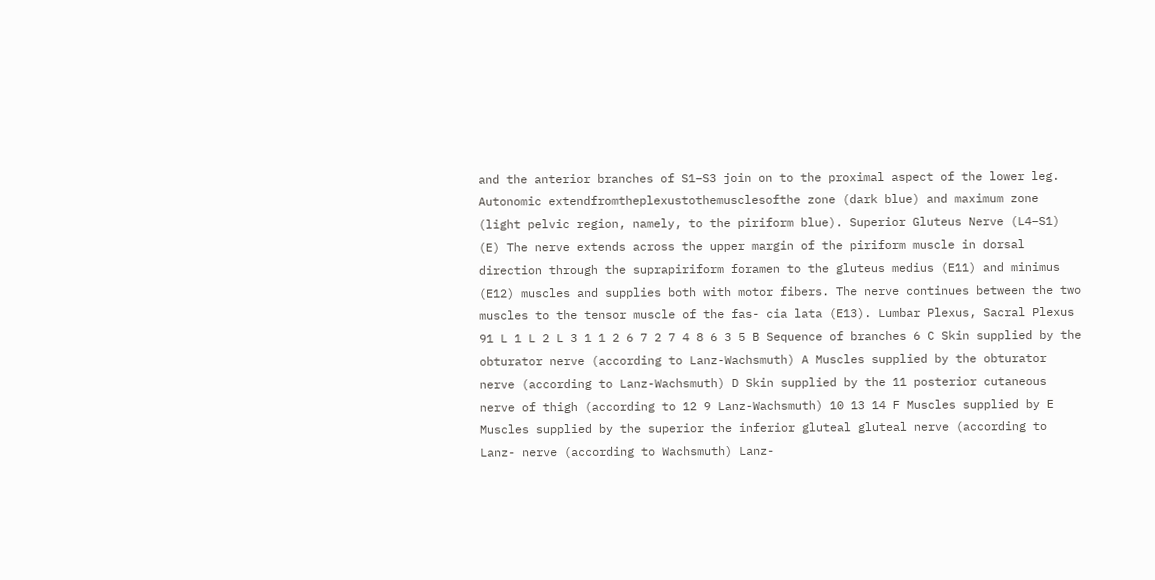and the anterior branches of S1–S3 join on to the proximal aspect of the lower leg. Autonomic extendfromtheplexustothemusclesofthe zone (dark blue) and maximum zone (light pelvic region, namely, to the piriform blue). Superior Gluteus Nerve (L4–S1) (E) The nerve extends across the upper margin of the piriform muscle in dorsal direction through the suprapiriform foramen to the gluteus medius (E11) and minimus (E12) muscles and supplies both with motor fibers. The nerve continues between the two muscles to the tensor muscle of the fas- cia lata (E13). Lumbar Plexus, Sacral Plexus 91 L 1 L 2 L 3 1 1 2 6 7 2 7 4 8 6 3 5 B Sequence of branches 6 C Skin supplied by the obturator nerve (according to Lanz-Wachsmuth) A Muscles supplied by the obturator nerve (according to Lanz-Wachsmuth) D Skin supplied by the 11 posterior cutaneous nerve of thigh (according to 12 9 Lanz-Wachsmuth) 10 13 14 F Muscles supplied by E Muscles supplied by the superior the inferior gluteal gluteal nerve (according to Lanz- nerve (according to Wachsmuth) Lanz-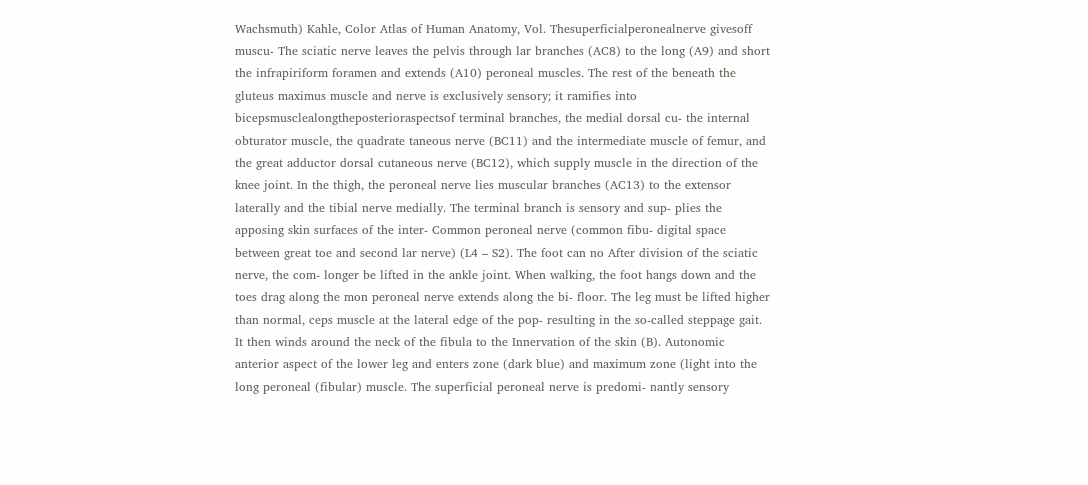Wachsmuth) Kahle, Color Atlas of Human Anatomy, Vol. Thesuperficialperonealnerve givesoff muscu- The sciatic nerve leaves the pelvis through lar branches (AC8) to the long (A9) and short the infrapiriform foramen and extends (A10) peroneal muscles. The rest of the beneath the gluteus maximus muscle and nerve is exclusively sensory; it ramifies into bicepsmusclealongtheposterioraspectsof terminal branches, the medial dorsal cu- the internal obturator muscle, the quadrate taneous nerve (BC11) and the intermediate muscle of femur, and the great adductor dorsal cutaneous nerve (BC12), which supply muscle in the direction of the knee joint. In the thigh, the peroneal nerve lies muscular branches (AC13) to the extensor laterally and the tibial nerve medially. The terminal branch is sensory and sup- plies the apposing skin surfaces of the inter- Common peroneal nerve (common fibu- digital space between great toe and second lar nerve) (L4 – S2). The foot can no After division of the sciatic nerve, the com- longer be lifted in the ankle joint. When walking, the foot hangs down and the toes drag along the mon peroneal nerve extends along the bi- floor. The leg must be lifted higher than normal, ceps muscle at the lateral edge of the pop- resulting in the so-called steppage gait. It then winds around the neck of the fibula to the Innervation of the skin (B). Autonomic anterior aspect of the lower leg and enters zone (dark blue) and maximum zone (light into the long peroneal (fibular) muscle. The superficial peroneal nerve is predomi- nantly sensory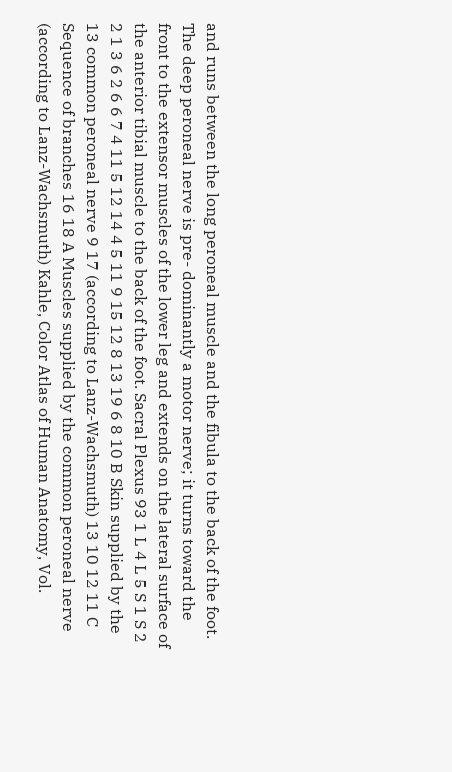and runs between the long peroneal muscle and the fibula to the back of the foot. The deep peroneal nerve is pre- dominantly a motor nerve; it turns toward the front to the extensor muscles of the lower leg and extends on the lateral surface of the anterior tibial muscle to the back of the foot. Sacral Plexus 93 1 L 4 L 5 S 1 S 2 2 1 3 6 2 6 6 7 4 11 5 12 14 4 5 11 9 15 12 8 13 19 6 8 10 B Skin supplied by the 13 common peroneal nerve 9 17 (according to Lanz-Wachsmuth) 13 10 12 11 C Sequence of branches 16 18 A Muscles supplied by the common peroneal nerve (according to Lanz-Wachsmuth) Kahle, Color Atlas of Human Anatomy, Vol.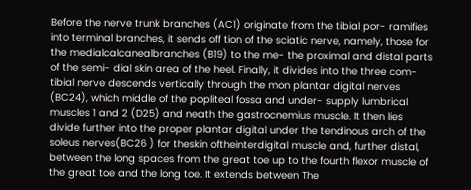Before the nerve trunk branches (AC1) originate from the tibial por- ramifies into terminal branches, it sends off tion of the sciatic nerve, namely, those for the medialcalcanealbranches (B19) to the me- the proximal and distal parts of the semi- dial skin area of the heel. Finally, it divides into the three com- tibial nerve descends vertically through the mon plantar digital nerves (BC24), which middle of the popliteal fossa and under- supply lumbrical muscles 1 and 2 (D25) and neath the gastrocnemius muscle. It then lies divide further into the proper plantar digital under the tendinous arch of the soleus nerves(BC26 ) for theskin oftheinterdigital muscle and, further distal, between the long spaces from the great toe up to the fourth flexor muscle of the great toe and the long toe. It extends between The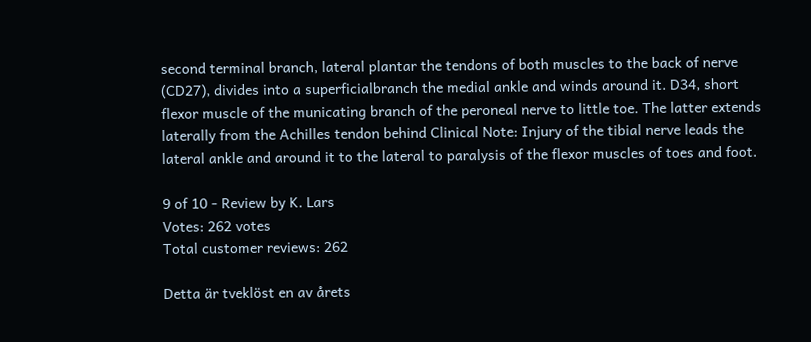second terminal branch, lateral plantar the tendons of both muscles to the back of nerve (CD27), divides into a superficialbranch the medial ankle and winds around it. D34, short flexor muscle of the municating branch of the peroneal nerve to little toe. The latter extends laterally from the Achilles tendon behind Clinical Note: Injury of the tibial nerve leads the lateral ankle and around it to the lateral to paralysis of the flexor muscles of toes and foot.

9 of 10 - Review by K. Lars
Votes: 262 votes
Total customer reviews: 262

Detta är tveklöst en av årets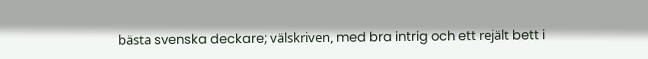bästa svenska deckare; välskriven, med bra intrig och ett rejält bett i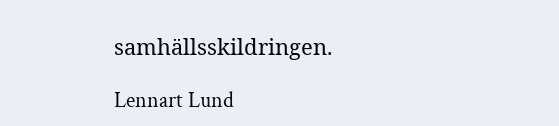samhällsskildringen.

Lennart Lund